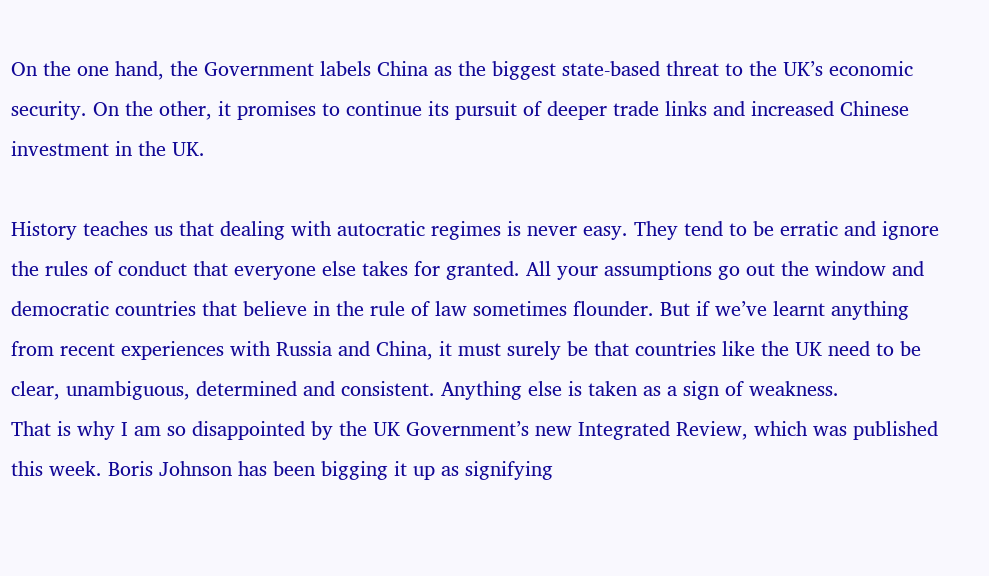On the one hand, the Government labels China as the biggest state-based threat to the UK’s economic security. On the other, it promises to continue its pursuit of deeper trade links and increased Chinese investment in the UK.

History teaches us that dealing with autocratic regimes is never easy. They tend to be erratic and ignore the rules of conduct that everyone else takes for granted. All your assumptions go out the window and democratic countries that believe in the rule of law sometimes flounder. But if we’ve learnt anything from recent experiences with Russia and China, it must surely be that countries like the UK need to be clear, unambiguous, determined and consistent. Anything else is taken as a sign of weakness.
That is why I am so disappointed by the UK Government’s new Integrated Review, which was published this week. Boris Johnson has been bigging it up as signifying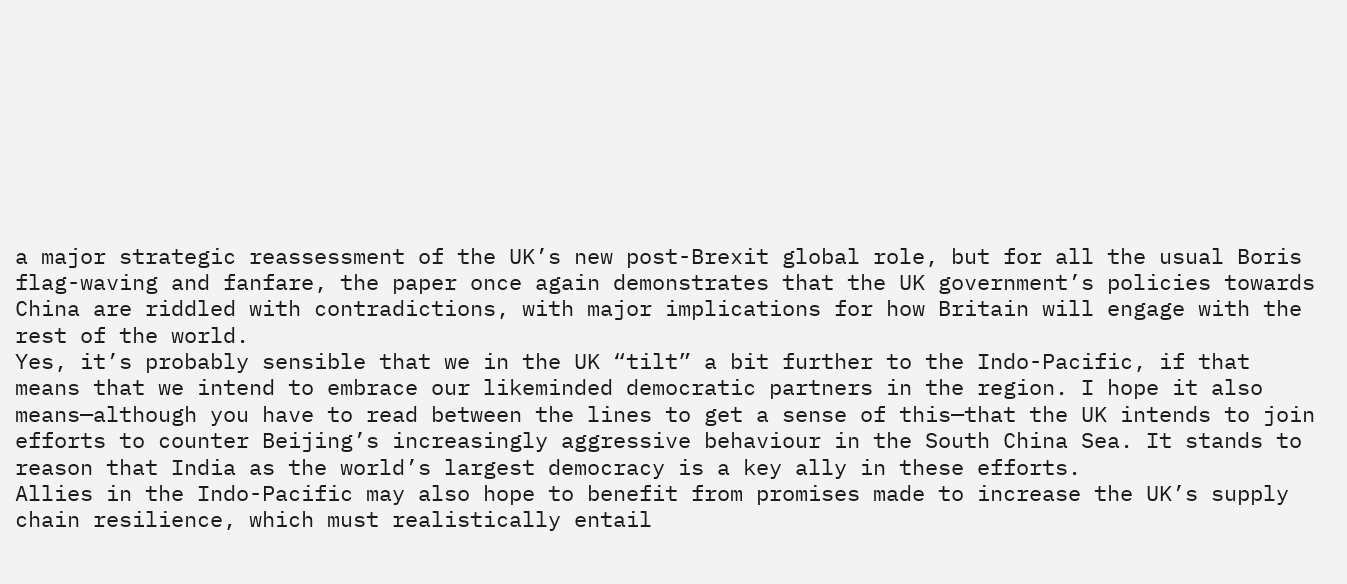a major strategic reassessment of the UK’s new post-Brexit global role, but for all the usual Boris flag-waving and fanfare, the paper once again demonstrates that the UK government’s policies towards China are riddled with contradictions, with major implications for how Britain will engage with the rest of the world.
Yes, it’s probably sensible that we in the UK “tilt” a bit further to the Indo-Pacific, if that means that we intend to embrace our likeminded democratic partners in the region. I hope it also means—although you have to read between the lines to get a sense of this—that the UK intends to join efforts to counter Beijing’s increasingly aggressive behaviour in the South China Sea. It stands to reason that India as the world’s largest democracy is a key ally in these efforts.
Allies in the Indo-Pacific may also hope to benefit from promises made to increase the UK’s supply chain resilience, which must realistically entail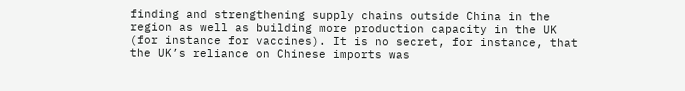finding and strengthening supply chains outside China in the region as well as building more production capacity in the UK (for instance for vaccines). It is no secret, for instance, that the UK’s reliance on Chinese imports was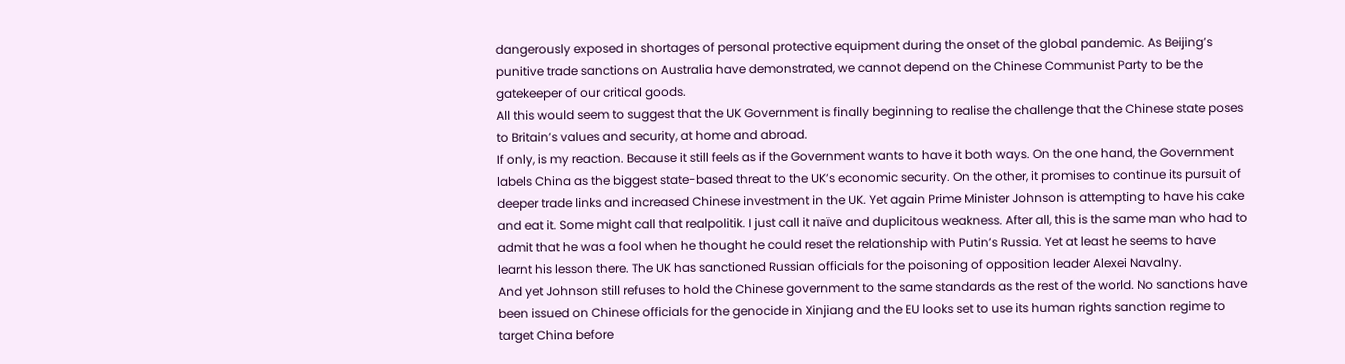dangerously exposed in shortages of personal protective equipment during the onset of the global pandemic. As Beijing’s punitive trade sanctions on Australia have demonstrated, we cannot depend on the Chinese Communist Party to be the gatekeeper of our critical goods.
All this would seem to suggest that the UK Government is finally beginning to realise the challenge that the Chinese state poses to Britain’s values and security, at home and abroad.
If only, is my reaction. Because it still feels as if the Government wants to have it both ways. On the one hand, the Government labels China as the biggest state-based threat to the UK’s economic security. On the other, it promises to continue its pursuit of deeper trade links and increased Chinese investment in the UK. Yet again Prime Minister Johnson is attempting to have his cake and eat it. Some might call that realpolitik. I just call it naïve and duplicitous weakness. After all, this is the same man who had to admit that he was a fool when he thought he could reset the relationship with Putin’s Russia. Yet at least he seems to have learnt his lesson there. The UK has sanctioned Russian officials for the poisoning of opposition leader Alexei Navalny.
And yet Johnson still refuses to hold the Chinese government to the same standards as the rest of the world. No sanctions have been issued on Chinese officials for the genocide in Xinjiang and the EU looks set to use its human rights sanction regime to target China before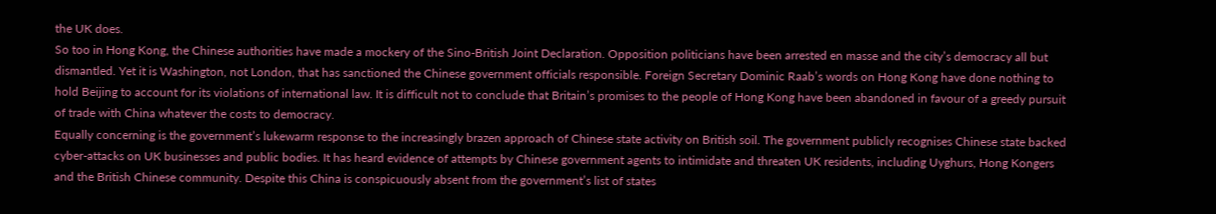the UK does.
So too in Hong Kong, the Chinese authorities have made a mockery of the Sino-British Joint Declaration. Opposition politicians have been arrested en masse and the city’s democracy all but dismantled. Yet it is Washington, not London, that has sanctioned the Chinese government officials responsible. Foreign Secretary Dominic Raab’s words on Hong Kong have done nothing to hold Beijing to account for its violations of international law. It is difficult not to conclude that Britain’s promises to the people of Hong Kong have been abandoned in favour of a greedy pursuit of trade with China whatever the costs to democracy.
Equally concerning is the government’s lukewarm response to the increasingly brazen approach of Chinese state activity on British soil. The government publicly recognises Chinese state backed cyber-attacks on UK businesses and public bodies. It has heard evidence of attempts by Chinese government agents to intimidate and threaten UK residents, including Uyghurs, Hong Kongers and the British Chinese community. Despite this China is conspicuously absent from the government’s list of states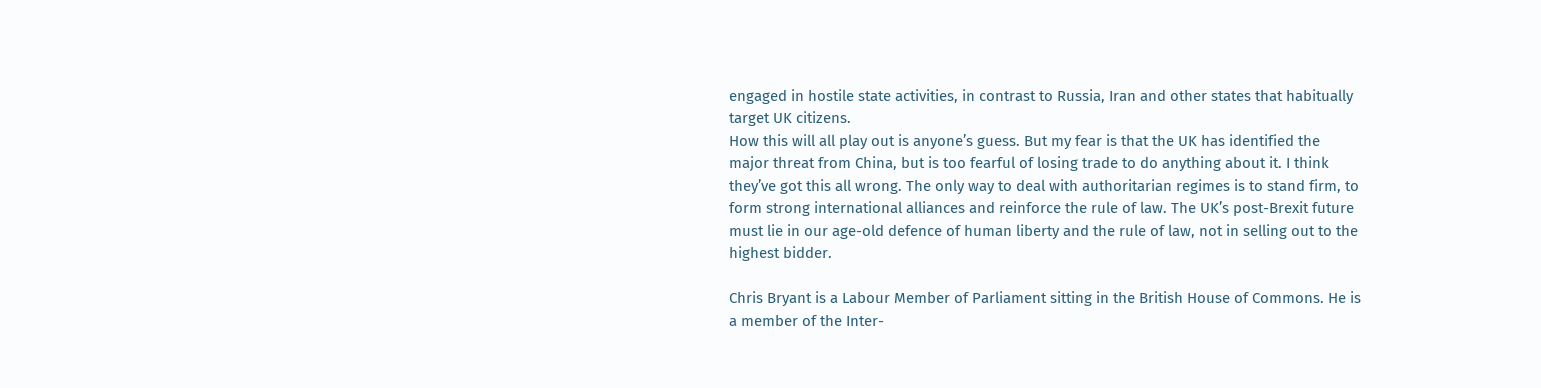engaged in hostile state activities, in contrast to Russia, Iran and other states that habitually target UK citizens.
How this will all play out is anyone’s guess. But my fear is that the UK has identified the major threat from China, but is too fearful of losing trade to do anything about it. I think they’ve got this all wrong. The only way to deal with authoritarian regimes is to stand firm, to form strong international alliances and reinforce the rule of law. The UK’s post-Brexit future must lie in our age-old defence of human liberty and the rule of law, not in selling out to the highest bidder.

Chris Bryant is a Labour Member of Parliament sitting in the British House of Commons. He is a member of the Inter-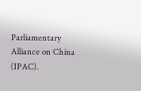Parliamentary Alliance on China (IPAC).